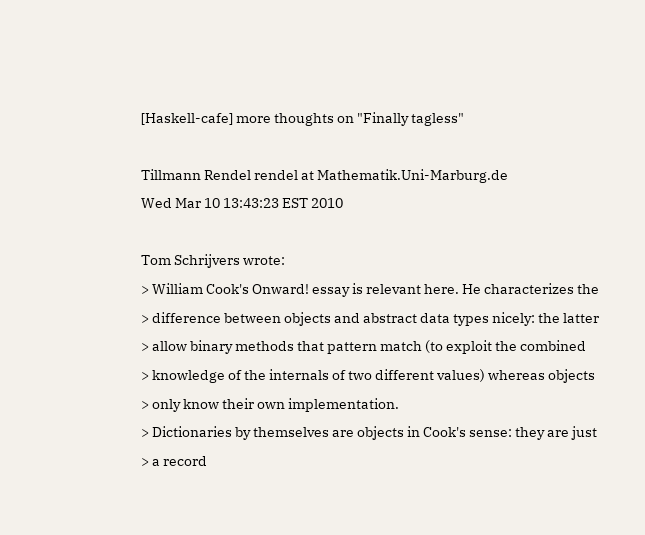[Haskell-cafe] more thoughts on "Finally tagless"

Tillmann Rendel rendel at Mathematik.Uni-Marburg.de
Wed Mar 10 13:43:23 EST 2010

Tom Schrijvers wrote:
> William Cook's Onward! essay is relevant here. He characterizes the
> difference between objects and abstract data types nicely: the latter
> allow binary methods that pattern match (to exploit the combined
> knowledge of the internals of two different values) whereas objects
> only know their own implementation.
> Dictionaries by themselves are objects in Cook's sense: they are just
> a record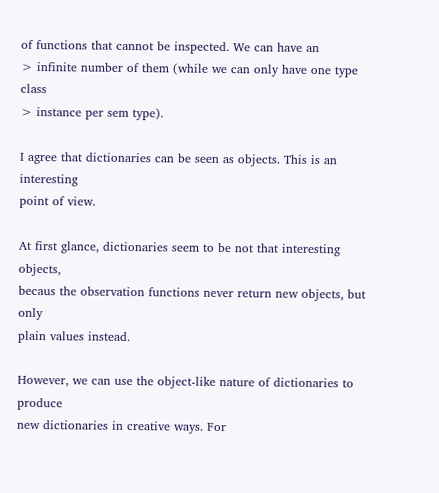of functions that cannot be inspected. We can have an
> infinite number of them (while we can only have one type class
> instance per sem type).

I agree that dictionaries can be seen as objects. This is an interesting
point of view.

At first glance, dictionaries seem to be not that interesting objects,
becaus the observation functions never return new objects, but only
plain values instead.

However, we can use the object-like nature of dictionaries to produce
new dictionaries in creative ways. For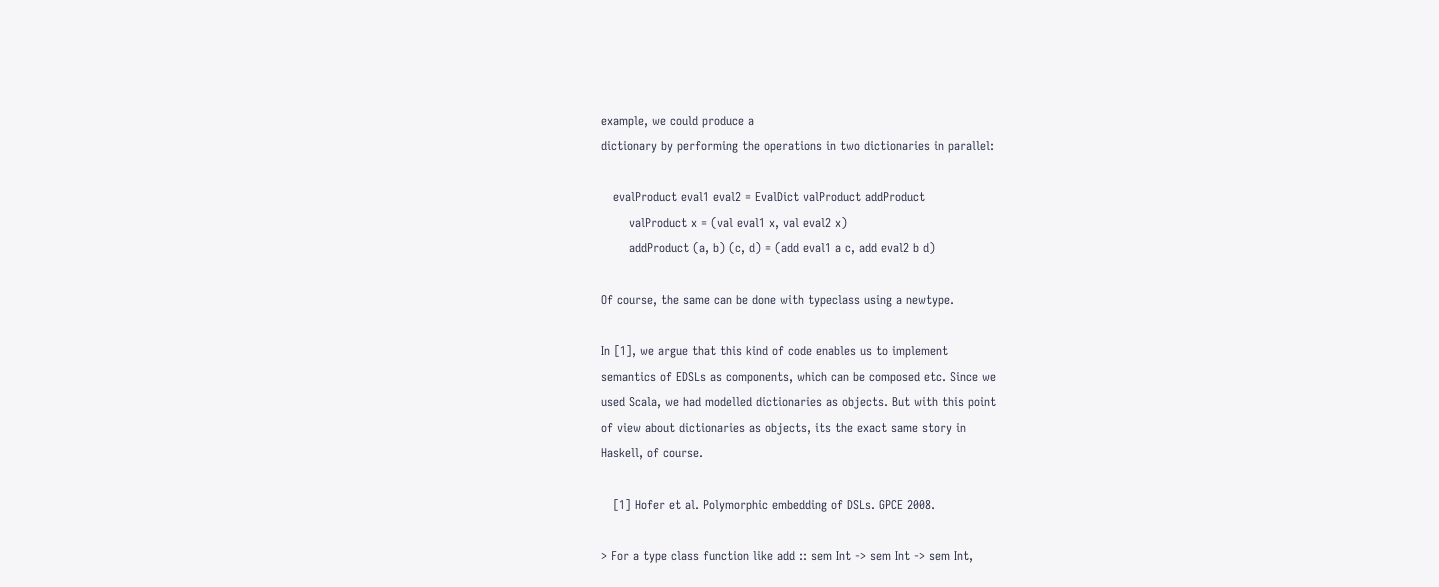example, we could produce a
dictionary by performing the operations in two dictionaries in parallel:

   evalProduct eval1 eval2 = EvalDict valProduct addProduct
       valProduct x = (val eval1 x, val eval2 x)
       addProduct (a, b) (c, d) = (add eval1 a c, add eval2 b d)

Of course, the same can be done with typeclass using a newtype.

In [1], we argue that this kind of code enables us to implement
semantics of EDSLs as components, which can be composed etc. Since we
used Scala, we had modelled dictionaries as objects. But with this point
of view about dictionaries as objects, its the exact same story in
Haskell, of course.

   [1] Hofer et al. Polymorphic embedding of DSLs. GPCE 2008.

> For a type class function like add :: sem Int -> sem Int -> sem Int,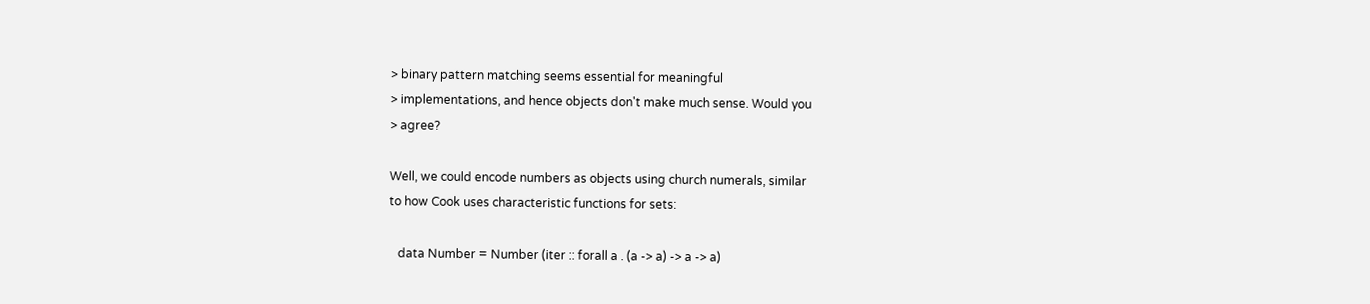> binary pattern matching seems essential for meaningful
> implementations, and hence objects don't make much sense. Would you
> agree?

Well, we could encode numbers as objects using church numerals, similar
to how Cook uses characteristic functions for sets:

   data Number = Number (iter :: forall a . (a -> a) -> a -> a)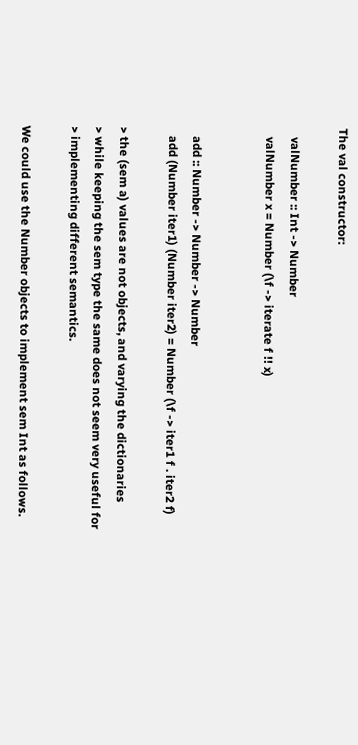The val constructor:

   valNumber :: Int -> Number
   valNumber x = Number (\f -> iterate f !! x)


   add :: Number -> Number -> Number
   add (Number iter1) (Number iter2) = Number (\f -> iter1 f . iter2 f)

> the (sem a) values are not objects, and varying the dictionaries
> while keeping the sem type the same does not seem very useful for
> implementing different semantics.

We could use the Number objects to implement sem Int as follows.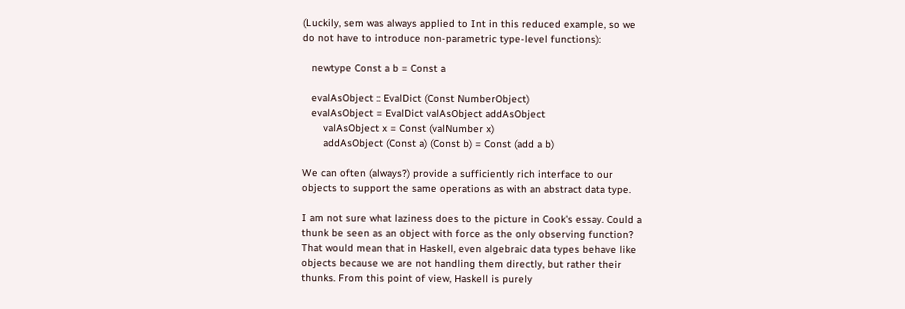(Luckily, sem was always applied to Int in this reduced example, so we
do not have to introduce non-parametric type-level functions):

   newtype Const a b = Const a

   evalAsObject :: EvalDict (Const NumberObject)
   evalAsObject = EvalDict valAsObject addAsObject
       valAsObject x = Const (valNumber x)
       addAsObject (Const a) (Const b) = Const (add a b)

We can often (always?) provide a sufficiently rich interface to our
objects to support the same operations as with an abstract data type.

I am not sure what laziness does to the picture in Cook's essay. Could a
thunk be seen as an object with force as the only observing function?
That would mean that in Haskell, even algebraic data types behave like
objects because we are not handling them directly, but rather their
thunks. From this point of view, Haskell is purely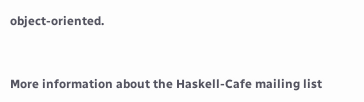object-oriented.


More information about the Haskell-Cafe mailing list